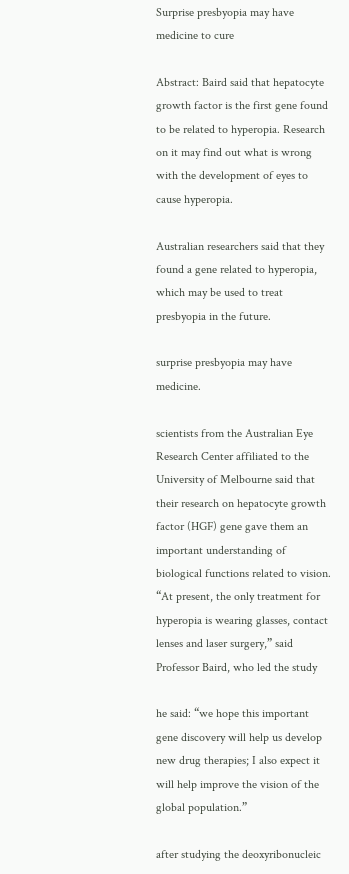Surprise presbyopia may have medicine to cure

Abstract: Baird said that hepatocyte growth factor is the first gene found to be related to hyperopia. Research on it may find out what is wrong with the development of eyes to cause hyperopia.

Australian researchers said that they found a gene related to hyperopia, which may be used to treat presbyopia in the future.

surprise presbyopia may have medicine.

scientists from the Australian Eye Research Center affiliated to the University of Melbourne said that their research on hepatocyte growth factor (HGF) gene gave them an important understanding of biological functions related to vision. “At present, the only treatment for hyperopia is wearing glasses, contact lenses and laser surgery,” said Professor Baird, who led the study

he said: “we hope this important gene discovery will help us develop new drug therapies; I also expect it will help improve the vision of the global population.”

after studying the deoxyribonucleic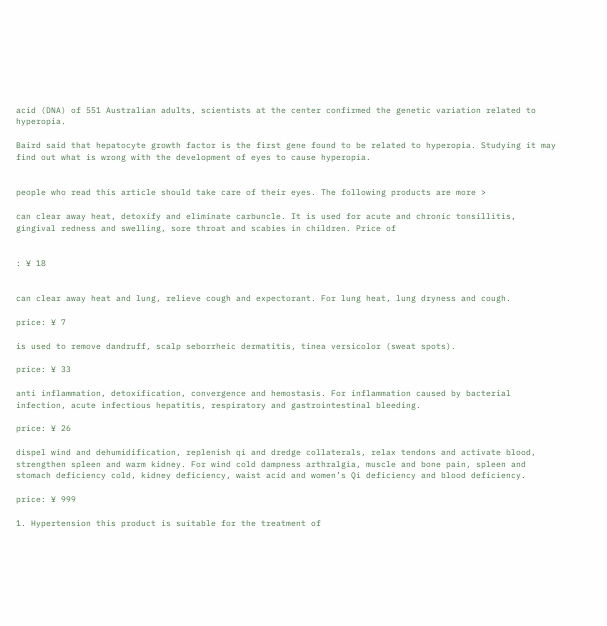acid (DNA) of 551 Australian adults, scientists at the center confirmed the genetic variation related to hyperopia.

Baird said that hepatocyte growth factor is the first gene found to be related to hyperopia. Studying it may find out what is wrong with the development of eyes to cause hyperopia.


people who read this article should take care of their eyes. The following products are more >

can clear away heat, detoxify and eliminate carbuncle. It is used for acute and chronic tonsillitis, gingival redness and swelling, sore throat and scabies in children. Price of


: ¥ 18


can clear away heat and lung, relieve cough and expectorant. For lung heat, lung dryness and cough.

price: ¥ 7

is used to remove dandruff, scalp seborrheic dermatitis, tinea versicolor (sweat spots).

price: ¥ 33

anti inflammation, detoxification, convergence and hemostasis. For inflammation caused by bacterial infection, acute infectious hepatitis, respiratory and gastrointestinal bleeding.

price: ¥ 26

dispel wind and dehumidification, replenish qi and dredge collaterals, relax tendons and activate blood, strengthen spleen and warm kidney. For wind cold dampness arthralgia, muscle and bone pain, spleen and stomach deficiency cold, kidney deficiency, waist acid and women’s Qi deficiency and blood deficiency.

price: ¥ 999

1. Hypertension this product is suitable for the treatment of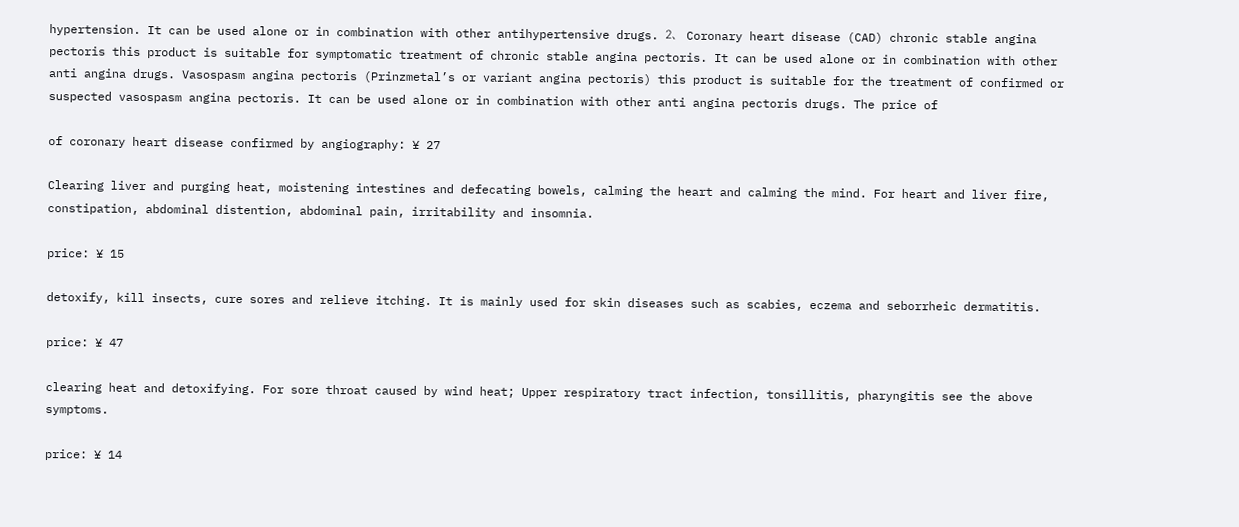hypertension. It can be used alone or in combination with other antihypertensive drugs. 2、 Coronary heart disease (CAD) chronic stable angina pectoris this product is suitable for symptomatic treatment of chronic stable angina pectoris. It can be used alone or in combination with other anti angina drugs. Vasospasm angina pectoris (Prinzmetal’s or variant angina pectoris) this product is suitable for the treatment of confirmed or suspected vasospasm angina pectoris. It can be used alone or in combination with other anti angina pectoris drugs. The price of

of coronary heart disease confirmed by angiography: ¥ 27

Clearing liver and purging heat, moistening intestines and defecating bowels, calming the heart and calming the mind. For heart and liver fire, constipation, abdominal distention, abdominal pain, irritability and insomnia.

price: ¥ 15

detoxify, kill insects, cure sores and relieve itching. It is mainly used for skin diseases such as scabies, eczema and seborrheic dermatitis.

price: ¥ 47

clearing heat and detoxifying. For sore throat caused by wind heat; Upper respiratory tract infection, tonsillitis, pharyngitis see the above symptoms.

price: ¥ 14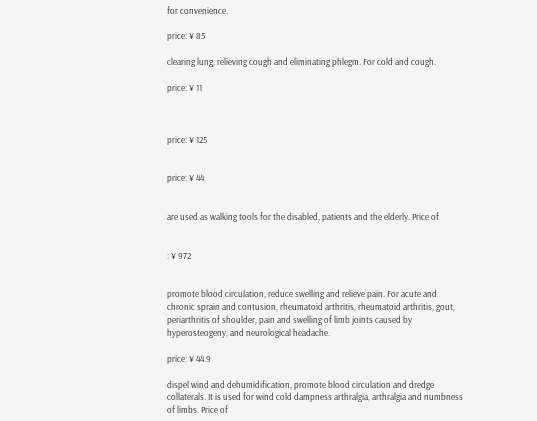for convenience.

price: ¥ 85

clearing lung, relieving cough and eliminating phlegm. For cold and cough.

price: ¥ 11



price: ¥ 125


price: ¥ 44


are used as walking tools for the disabled, patients and the elderly. Price of


: ¥ 972


promote blood circulation, reduce swelling and relieve pain. For acute and chronic sprain and contusion, rheumatoid arthritis, rheumatoid arthritis, gout, periarthritis of shoulder, pain and swelling of limb joints caused by hyperosteogeny, and neurological headache.

price: ¥ 44.9

dispel wind and dehumidification, promote blood circulation and dredge collaterals. It is used for wind cold dampness arthralgia, arthralgia and numbness of limbs. Price of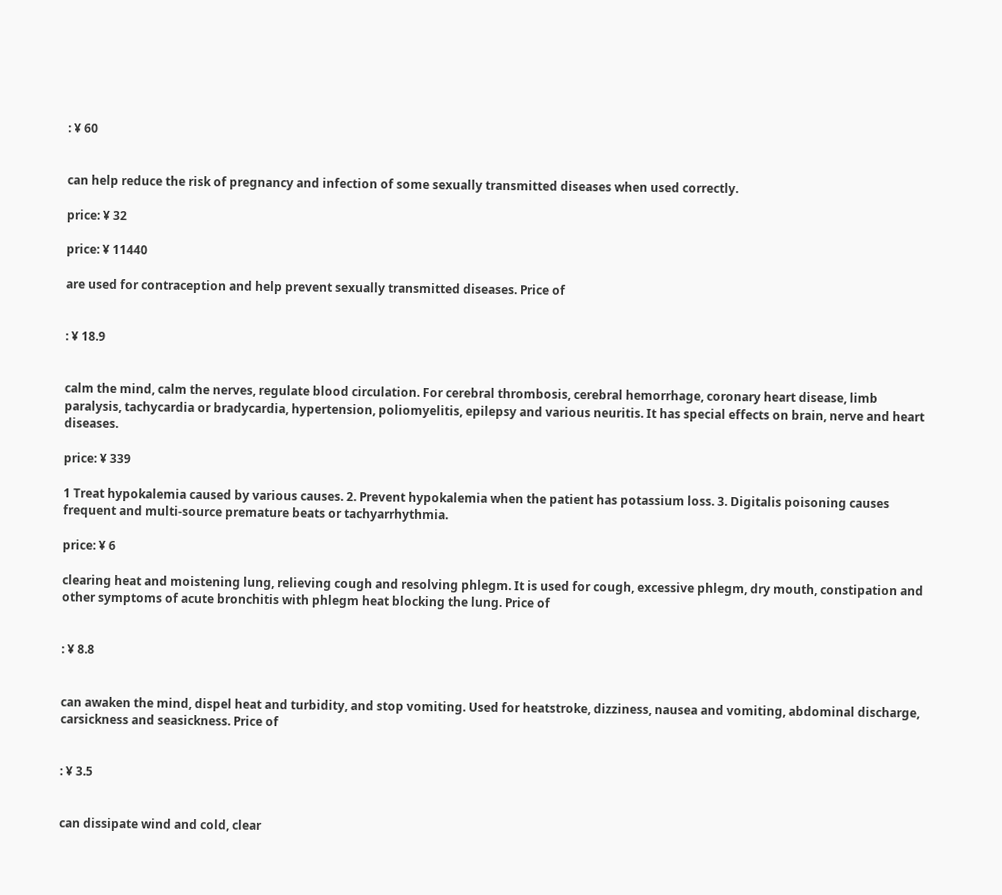: ¥ 60


can help reduce the risk of pregnancy and infection of some sexually transmitted diseases when used correctly.

price: ¥ 32

price: ¥ 11440

are used for contraception and help prevent sexually transmitted diseases. Price of


: ¥ 18.9


calm the mind, calm the nerves, regulate blood circulation. For cerebral thrombosis, cerebral hemorrhage, coronary heart disease, limb paralysis, tachycardia or bradycardia, hypertension, poliomyelitis, epilepsy and various neuritis. It has special effects on brain, nerve and heart diseases.

price: ¥ 339

1 Treat hypokalemia caused by various causes. 2. Prevent hypokalemia when the patient has potassium loss. 3. Digitalis poisoning causes frequent and multi-source premature beats or tachyarrhythmia.

price: ¥ 6

clearing heat and moistening lung, relieving cough and resolving phlegm. It is used for cough, excessive phlegm, dry mouth, constipation and other symptoms of acute bronchitis with phlegm heat blocking the lung. Price of


: ¥ 8.8


can awaken the mind, dispel heat and turbidity, and stop vomiting. Used for heatstroke, dizziness, nausea and vomiting, abdominal discharge, carsickness and seasickness. Price of


: ¥ 3.5


can dissipate wind and cold, clear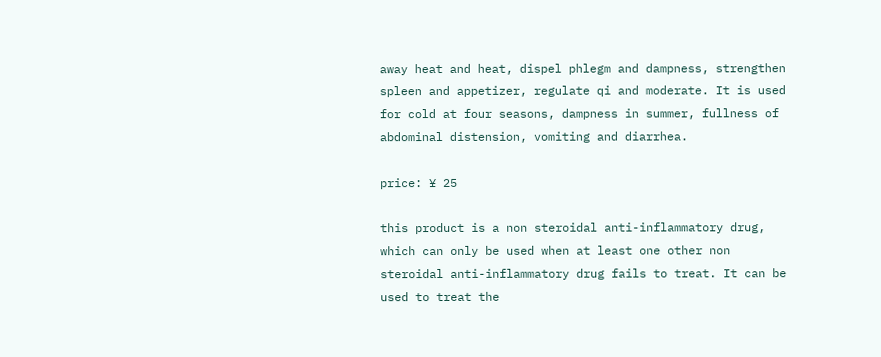away heat and heat, dispel phlegm and dampness, strengthen spleen and appetizer, regulate qi and moderate. It is used for cold at four seasons, dampness in summer, fullness of abdominal distension, vomiting and diarrhea.

price: ¥ 25

this product is a non steroidal anti-inflammatory drug, which can only be used when at least one other non steroidal anti-inflammatory drug fails to treat. It can be used to treat the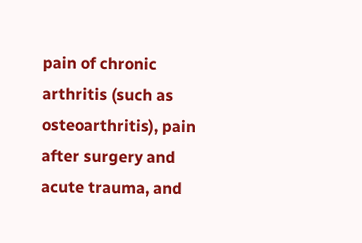pain of chronic arthritis (such as osteoarthritis), pain after surgery and acute trauma, and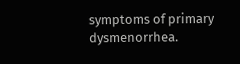symptoms of primary dysmenorrhea.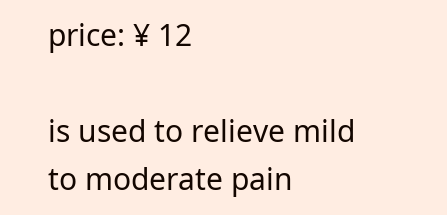price: ¥ 12

is used to relieve mild to moderate pain